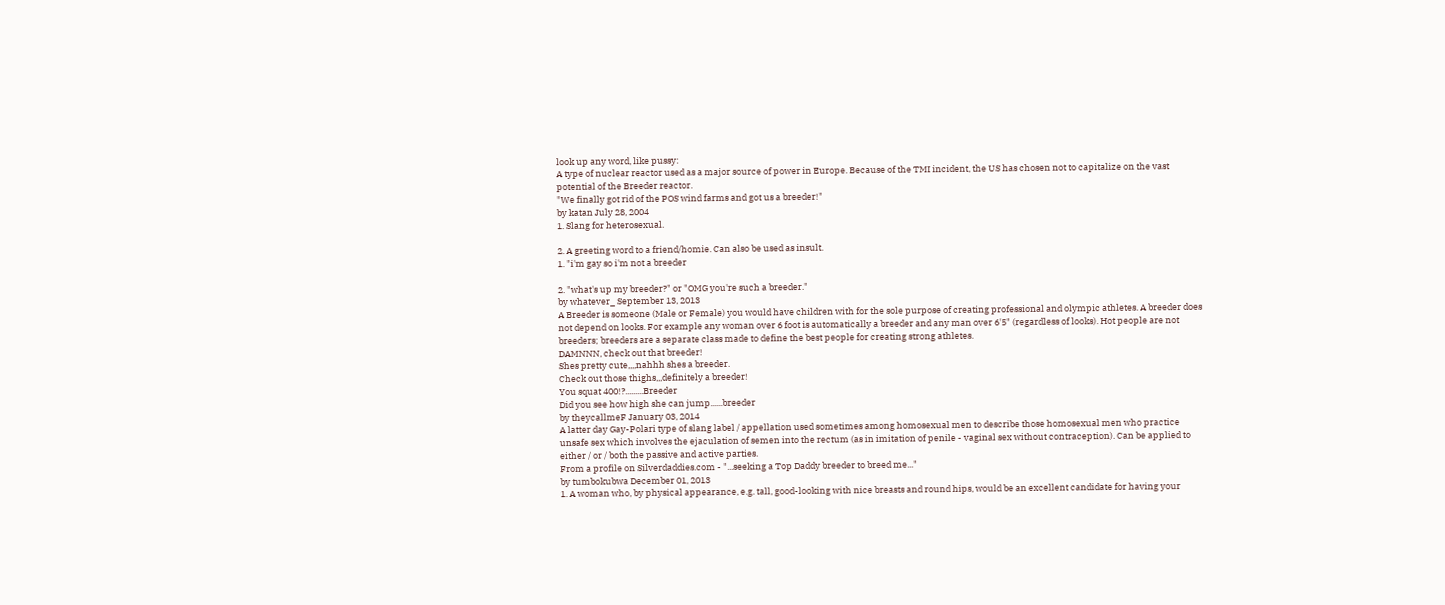look up any word, like pussy:
A type of nuclear reactor used as a major source of power in Europe. Because of the TMI incident, the US has chosen not to capitalize on the vast potential of the Breeder reactor.
"We finally got rid of the POS wind farms and got us a breeder!"
by katan July 28, 2004
1. Slang for heterosexual.

2. A greeting word to a friend/homie. Can also be used as insult.
1. "i'm gay so i'm not a breeder

2. "what's up my breeder?" or "OMG you're such a breeder."
by whatever_ September 13, 2013
A Breeder is someone (Male or Female) you would have children with for the sole purpose of creating professional and olympic athletes. A breeder does not depend on looks. For example any woman over 6 foot is automatically a breeder and any man over 6'5" (regardless of looks). Hot people are not breeders; breeders are a separate class made to define the best people for creating strong athletes.
DAMNNN, check out that breeder!
Shes pretty cute,,,,nahhh shes a breeder.
Check out those thighs,,,definitely a breeder!
You squat 400!?.........Breeder
Did you see how high she can jump......breeder
by theycallmeF January 03, 2014
A latter day Gay-Polari type of slang label / appellation used sometimes among homosexual men to describe those homosexual men who practice unsafe sex which involves the ejaculation of semen into the rectum (as in imitation of penile - vaginal sex without contraception). Can be applied to either / or / both the passive and active parties.
From a profile on Silverdaddies.com - "...seeking a Top Daddy breeder to breed me..."
by tumbokubwa December 01, 2013
1. A woman who, by physical appearance, e.g. tall, good-looking with nice breasts and round hips, would be an excellent candidate for having your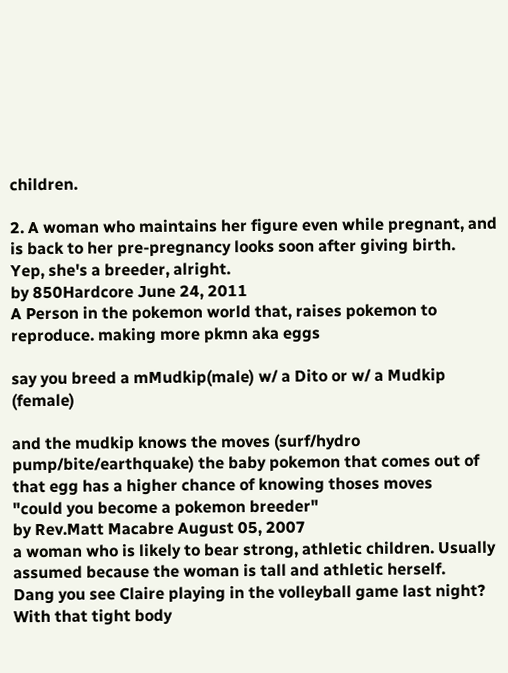children.

2. A woman who maintains her figure even while pregnant, and is back to her pre-pregnancy looks soon after giving birth.
Yep, she's a breeder, alright.
by 850Hardcore June 24, 2011
A Person in the pokemon world that, raises pokemon to reproduce. making more pkmn aka eggs

say you breed a mMudkip(male) w/ a Dito or w/ a Mudkip (female)

and the mudkip knows the moves (surf/hydro pump/bite/earthquake) the baby pokemon that comes out of that egg has a higher chance of knowing thoses moves
"could you become a pokemon breeder"
by Rev.Matt Macabre August 05, 2007
a woman who is likely to bear strong, athletic children. Usually assumed because the woman is tall and athletic herself.
Dang you see Claire playing in the volleyball game last night? With that tight body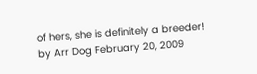of hers, she is definitely a breeder!
by Arr Dog February 20, 2009